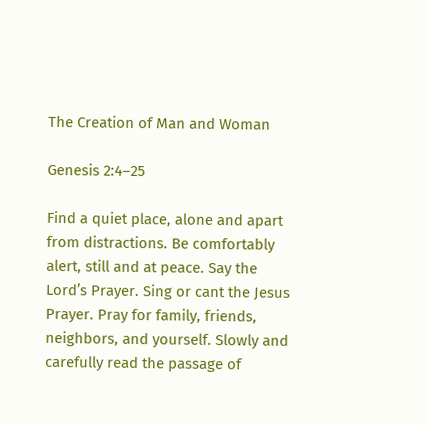The Creation of Man and Woman

Genesis 2:4–25

Find a quiet place, alone and apart from distractions. Be comfortably alert, still and at peace. Say the Lord’s Prayer. Sing or cant the Jesus Prayer. Pray for family, friends, neighbors, and yourself. Slowly and carefully read the passage of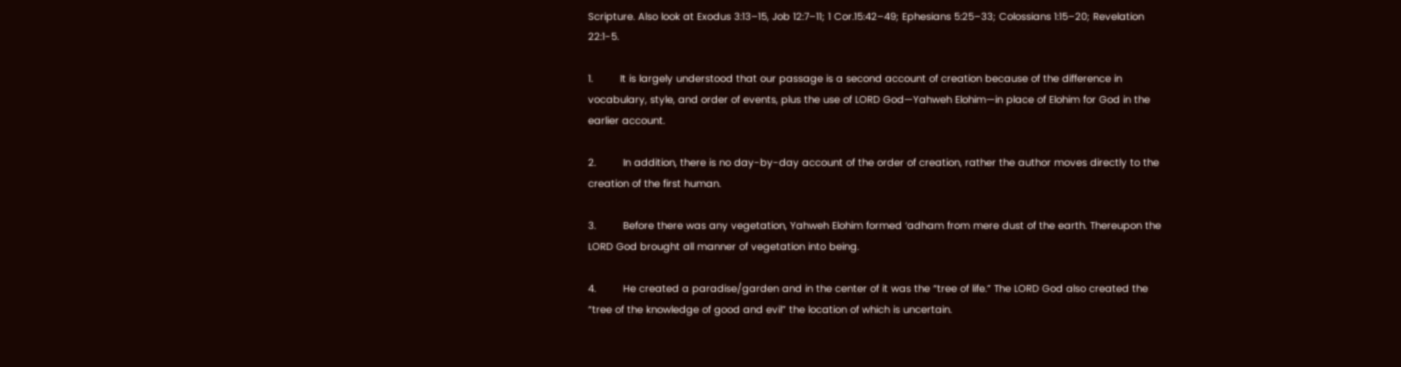Scripture. Also look at Exodus 3:13–15, Job 12:7–11; 1 Cor.15:42–49; Ephesians 5:25–33; Colossians 1:15–20; Revelation 22:1-5.

1.         It is largely understood that our passage is a second account of creation because of the difference in vocabulary, style, and order of events, plus the use of LORD God—Yahweh Elohim—in place of Elohim for God in the earlier account.

2.         In addition, there is no day-by-day account of the order of creation, rather the author moves directly to the creation of the first human.

3.         Before there was any vegetation, Yahweh Elohim formed ‘adham from mere dust of the earth. Thereupon the LORD God brought all manner of vegetation into being.

4.         He created a paradise/garden and in the center of it was the “tree of life.” The LORD God also created the “tree of the knowledge of good and evil” the location of which is uncertain.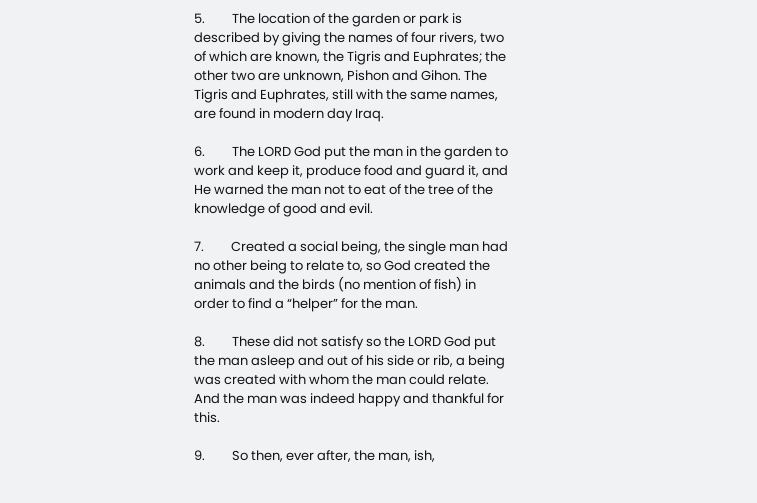5.         The location of the garden or park is described by giving the names of four rivers, two of which are known, the Tigris and Euphrates; the other two are unknown, Pishon and Gihon. The Tigris and Euphrates, still with the same names, are found in modern day Iraq.

6.         The LORD God put the man in the garden to work and keep it, produce food and guard it, and He warned the man not to eat of the tree of the knowledge of good and evil.

7.         Created a social being, the single man had no other being to relate to, so God created the animals and the birds (no mention of fish) in order to find a “helper” for the man.

8.         These did not satisfy so the LORD God put the man asleep and out of his side or rib, a being was created with whom the man could relate. And the man was indeed happy and thankful for this.

9.         So then, ever after, the man, ish,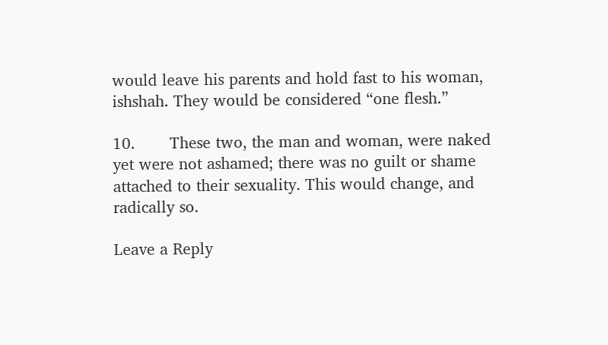would leave his parents and hold fast to his woman, ishshah. They would be considered “one flesh.”

10.       These two, the man and woman, were naked yet were not ashamed; there was no guilt or shame attached to their sexuality. This would change, and radically so.

Leave a Reply